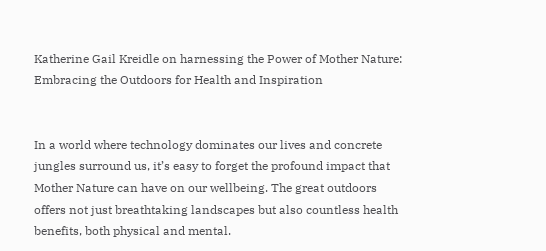Katherine Gail Kreidle on harnessing the Power of Mother Nature: Embracing the Outdoors for Health and Inspiration


In a world where technology dominates our lives and concrete jungles surround us, it’s easy to forget the profound impact that Mother Nature can have on our wellbeing. The great outdoors offers not just breathtaking landscapes but also countless health benefits, both physical and mental.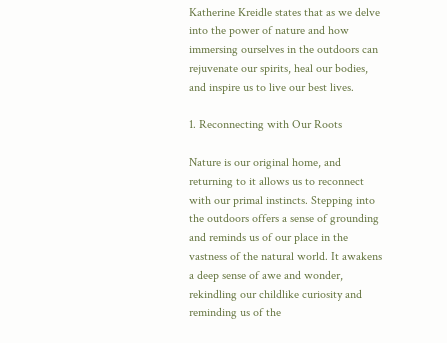Katherine Kreidle states that as we delve into the power of nature and how immersing ourselves in the outdoors can rejuvenate our spirits, heal our bodies, and inspire us to live our best lives.

1. Reconnecting with Our Roots

Nature is our original home, and returning to it allows us to reconnect with our primal instincts. Stepping into the outdoors offers a sense of grounding and reminds us of our place in the vastness of the natural world. It awakens a deep sense of awe and wonder, rekindling our childlike curiosity and reminding us of the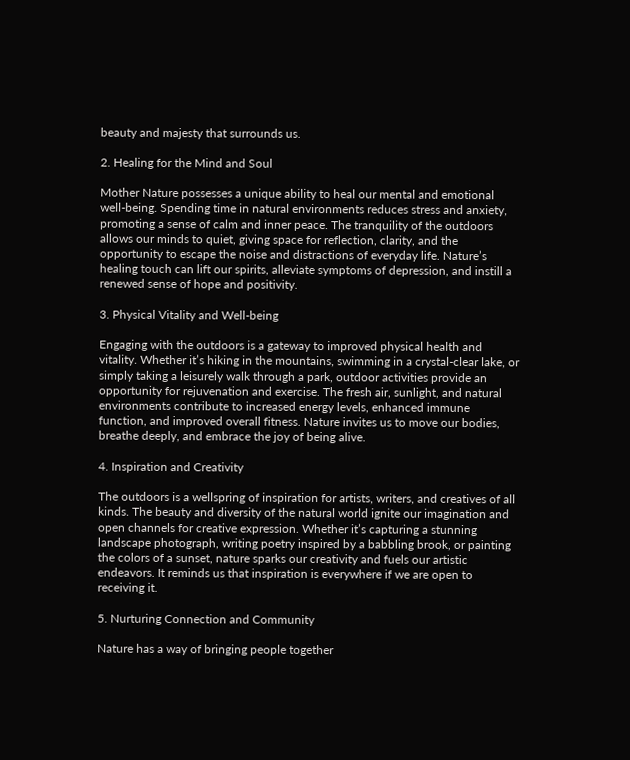beauty and majesty that surrounds us.

2. Healing for the Mind and Soul

Mother Nature possesses a unique ability to heal our mental and emotional well-being. Spending time in natural environments reduces stress and anxiety, promoting a sense of calm and inner peace. The tranquility of the outdoors allows our minds to quiet, giving space for reflection, clarity, and the opportunity to escape the noise and distractions of everyday life. Nature’s healing touch can lift our spirits, alleviate symptoms of depression, and instill a renewed sense of hope and positivity.

3. Physical Vitality and Well-being

Engaging with the outdoors is a gateway to improved physical health and vitality. Whether it’s hiking in the mountains, swimming in a crystal-clear lake, or simply taking a leisurely walk through a park, outdoor activities provide an opportunity for rejuvenation and exercise. The fresh air, sunlight, and natural environments contribute to increased energy levels, enhanced immune function, and improved overall fitness. Nature invites us to move our bodies, breathe deeply, and embrace the joy of being alive.

4. Inspiration and Creativity

The outdoors is a wellspring of inspiration for artists, writers, and creatives of all kinds. The beauty and diversity of the natural world ignite our imagination and open channels for creative expression. Whether it’s capturing a stunning landscape photograph, writing poetry inspired by a babbling brook, or painting the colors of a sunset, nature sparks our creativity and fuels our artistic endeavors. It reminds us that inspiration is everywhere if we are open to receiving it.

5. Nurturing Connection and Community

Nature has a way of bringing people together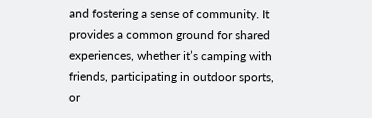and fostering a sense of community. It provides a common ground for shared experiences, whether it’s camping with friends, participating in outdoor sports, or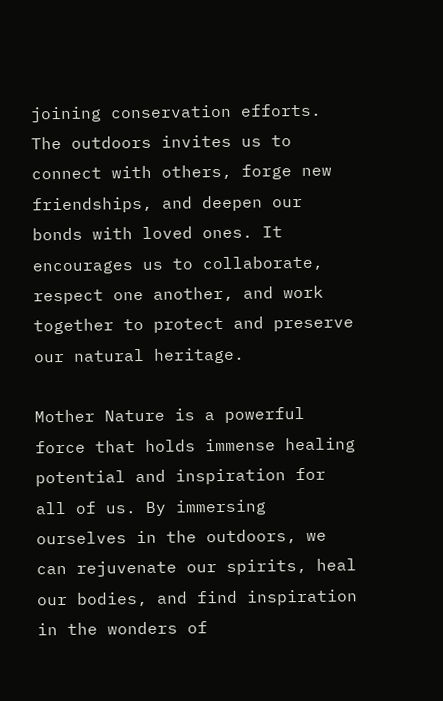joining conservation efforts. The outdoors invites us to connect with others, forge new friendships, and deepen our bonds with loved ones. It encourages us to collaborate, respect one another, and work together to protect and preserve our natural heritage.

Mother Nature is a powerful force that holds immense healing potential and inspiration for all of us. By immersing ourselves in the outdoors, we can rejuvenate our spirits, heal our bodies, and find inspiration in the wonders of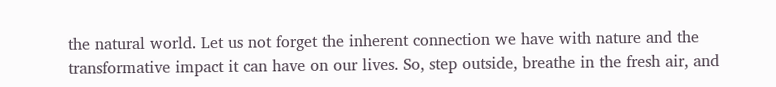the natural world. Let us not forget the inherent connection we have with nature and the transformative impact it can have on our lives. So, step outside, breathe in the fresh air, and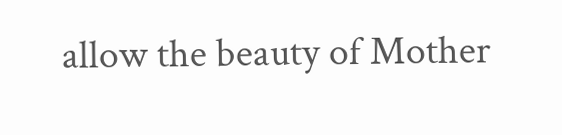allow the beauty of Mother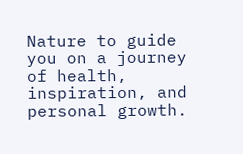Nature to guide you on a journey of health, inspiration, and personal growth.